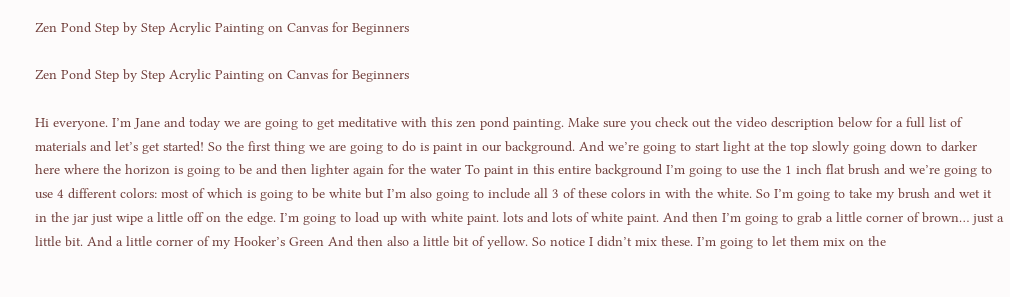Zen Pond Step by Step Acrylic Painting on Canvas for Beginners

Zen Pond Step by Step Acrylic Painting on Canvas for Beginners

Hi everyone. I’m Jane and today we are going to get meditative with this zen pond painting. Make sure you check out the video description below for a full list of materials and let’s get started! So the first thing we are going to do is paint in our background. And we’re going to start light at the top slowly going down to darker here where the horizon is going to be and then lighter again for the water To paint in this entire background I’m going to use the 1 inch flat brush and we’re going to use 4 different colors: most of which is going to be white but I’m also going to include all 3 of these colors in with the white. So I’m going to take my brush and wet it in the jar just wipe a little off on the edge. I’m going to load up with white paint. lots and lots of white paint. And then I’m going to grab a little corner of brown… just a little bit. And a little corner of my Hooker’s Green And then also a little bit of yellow. So notice I didn’t mix these. I’m going to let them mix on the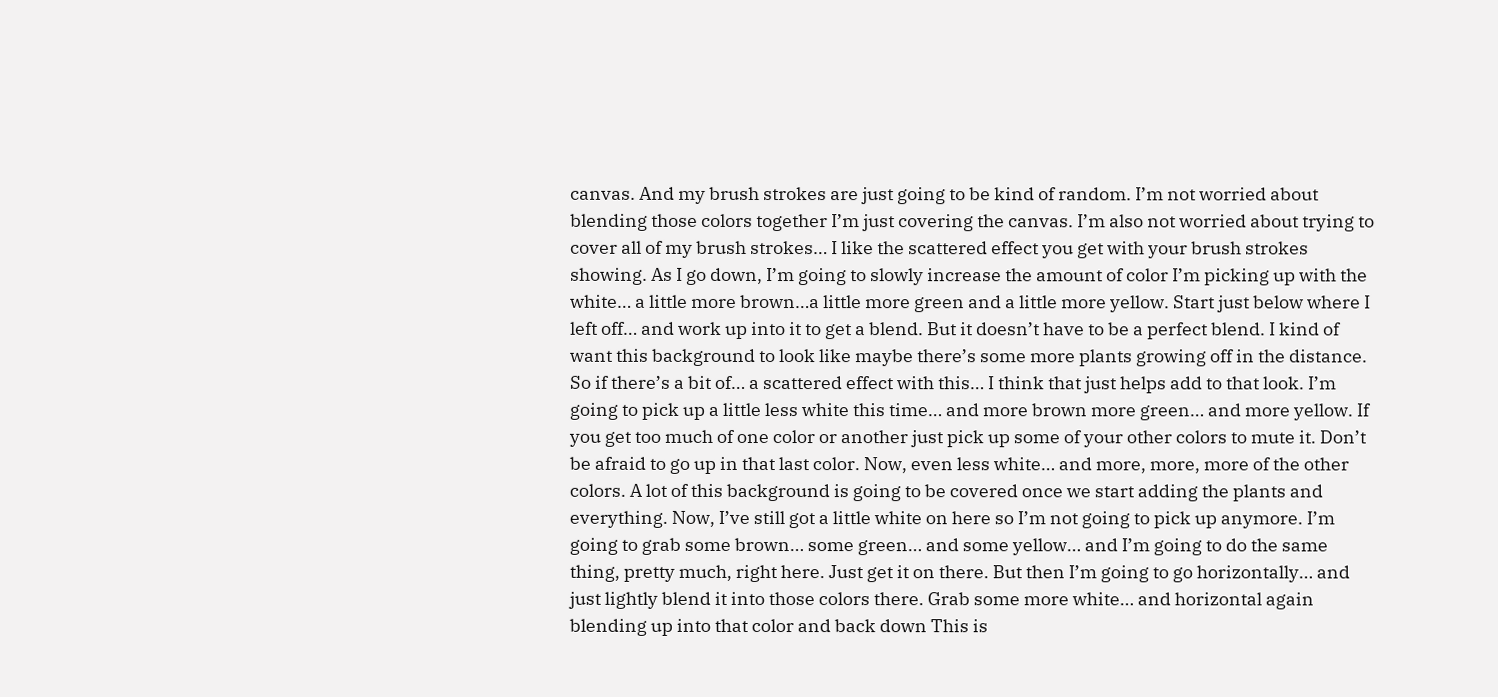canvas. And my brush strokes are just going to be kind of random. I’m not worried about blending those colors together I’m just covering the canvas. I’m also not worried about trying to cover all of my brush strokes… I like the scattered effect you get with your brush strokes showing. As I go down, I’m going to slowly increase the amount of color I’m picking up with the white… a little more brown…a little more green and a little more yellow. Start just below where I left off… and work up into it to get a blend. But it doesn’t have to be a perfect blend. I kind of want this background to look like maybe there’s some more plants growing off in the distance. So if there’s a bit of… a scattered effect with this… I think that just helps add to that look. I’m going to pick up a little less white this time… and more brown more green… and more yellow. If you get too much of one color or another just pick up some of your other colors to mute it. Don’t be afraid to go up in that last color. Now, even less white… and more, more, more of the other colors. A lot of this background is going to be covered once we start adding the plants and everything. Now, I’ve still got a little white on here so I’m not going to pick up anymore. I’m going to grab some brown… some green… and some yellow… and I’m going to do the same thing, pretty much, right here. Just get it on there. But then I’m going to go horizontally… and just lightly blend it into those colors there. Grab some more white… and horizontal again blending up into that color and back down This is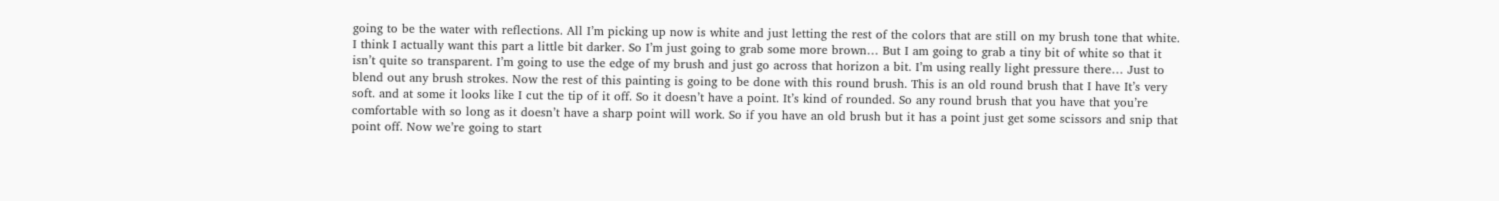going to be the water with reflections. All I’m picking up now is white and just letting the rest of the colors that are still on my brush tone that white. I think I actually want this part a little bit darker. So I’m just going to grab some more brown… But I am going to grab a tiny bit of white so that it isn’t quite so transparent. I’m going to use the edge of my brush and just go across that horizon a bit. I’m using really light pressure there… Just to blend out any brush strokes. Now the rest of this painting is going to be done with this round brush. This is an old round brush that I have It’s very soft. and at some it looks like I cut the tip of it off. So it doesn’t have a point. It’s kind of rounded. So any round brush that you have that you’re comfortable with so long as it doesn’t have a sharp point will work. So if you have an old brush but it has a point just get some scissors and snip that point off. Now we’re going to start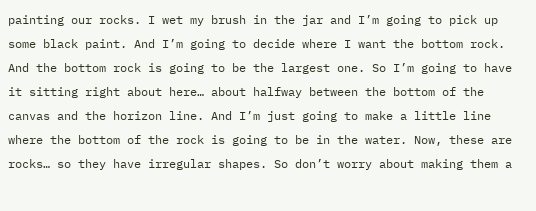painting our rocks. I wet my brush in the jar and I’m going to pick up some black paint. And I’m going to decide where I want the bottom rock. And the bottom rock is going to be the largest one. So I’m going to have it sitting right about here… about halfway between the bottom of the canvas and the horizon line. And I’m just going to make a little line where the bottom of the rock is going to be in the water. Now, these are rocks… so they have irregular shapes. So don’t worry about making them a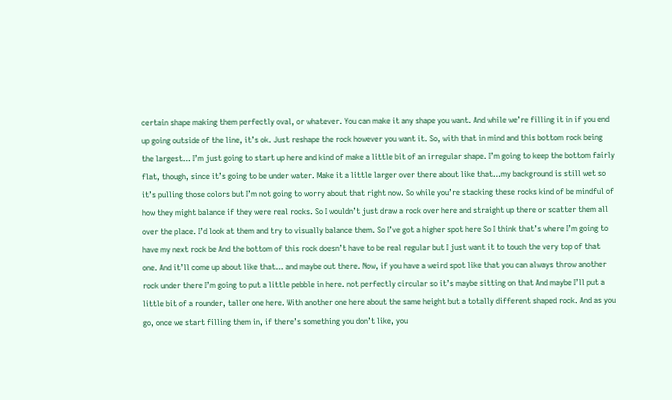certain shape making them perfectly oval, or whatever. You can make it any shape you want. And while we’re filling it in if you end up going outside of the line, it’s ok. Just reshape the rock however you want it. So, with that in mind and this bottom rock being the largest… I’m just going to start up here and kind of make a little bit of an irregular shape. I’m going to keep the bottom fairly flat, though, since it’s going to be under water. Make it a little larger over there about like that…my background is still wet so it’s pulling those colors but I’m not going to worry about that right now. So while you’re stacking these rocks kind of be mindful of how they might balance if they were real rocks. So I wouldn’t just draw a rock over here and straight up there or scatter them all over the place. I’d look at them and try to visually balance them. So I’ve got a higher spot here So I think that’s where I’m going to have my next rock be And the bottom of this rock doesn’t have to be real regular but I just want it to touch the very top of that one. And it’ll come up about like that… and maybe out there. Now, if you have a weird spot like that you can always throw another rock under there I’m going to put a little pebble in here. not perfectly circular so it’s maybe sitting on that And maybe I’ll put a little bit of a rounder, taller one here. With another one here about the same height but a totally different shaped rock. And as you go, once we start filling them in, if there’s something you don’t like, you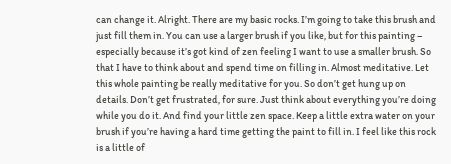can change it. Alright. There are my basic rocks. I’m going to take this brush and just fill them in. You can use a larger brush if you like, but for this painting – especially because it’s got kind of zen feeling I want to use a smaller brush. So that I have to think about and spend time on filling in. Almost meditative. Let this whole painting be really meditative for you. So don’t get hung up on details. Don’t get frustrated, for sure. Just think about everything you’re doing while you do it. And find your little zen space. Keep a little extra water on your brush if you’re having a hard time getting the paint to fill in. I feel like this rock is a little of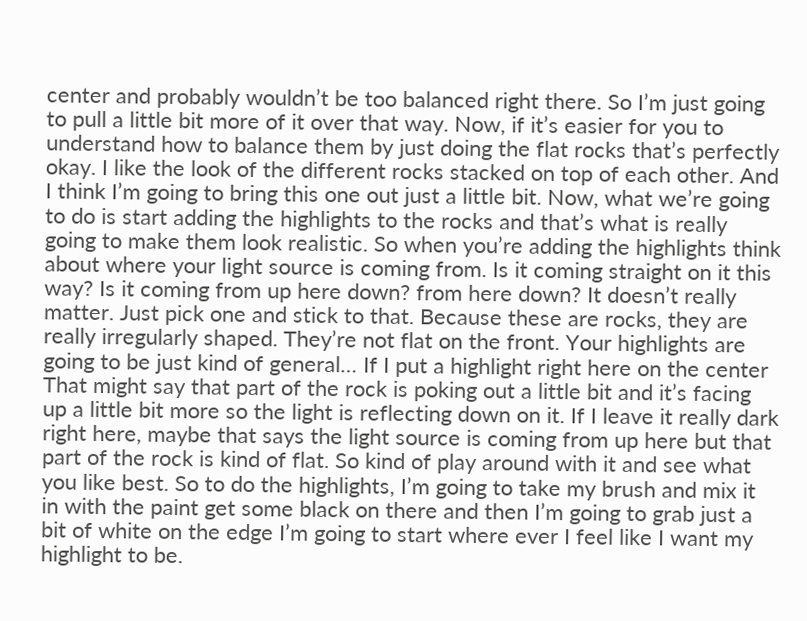center and probably wouldn’t be too balanced right there. So I’m just going to pull a little bit more of it over that way. Now, if it’s easier for you to understand how to balance them by just doing the flat rocks that’s perfectly okay. I like the look of the different rocks stacked on top of each other. And I think I’m going to bring this one out just a little bit. Now, what we’re going to do is start adding the highlights to the rocks and that’s what is really going to make them look realistic. So when you’re adding the highlights think about where your light source is coming from. Is it coming straight on it this way? Is it coming from up here down? from here down? It doesn’t really matter. Just pick one and stick to that. Because these are rocks, they are really irregularly shaped. They’re not flat on the front. Your highlights are going to be just kind of general… If I put a highlight right here on the center That might say that part of the rock is poking out a little bit and it’s facing up a little bit more so the light is reflecting down on it. If I leave it really dark right here, maybe that says the light source is coming from up here but that part of the rock is kind of flat. So kind of play around with it and see what you like best. So to do the highlights, I’m going to take my brush and mix it in with the paint get some black on there and then I’m going to grab just a bit of white on the edge I’m going to start where ever I feel like I want my highlight to be.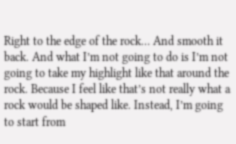Right to the edge of the rock… And smooth it back. And what I’m not going to do is I’m not going to take my highlight like that around the rock. Because I feel like that’s not really what a rock would be shaped like. Instead, I’m going to start from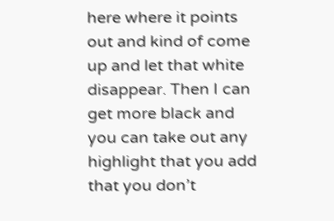here where it points out and kind of come up and let that white disappear. Then I can get more black and you can take out any highlight that you add that you don’t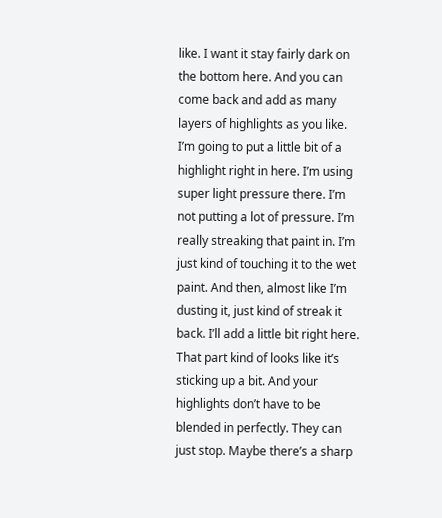like. I want it stay fairly dark on the bottom here. And you can come back and add as many layers of highlights as you like. I’m going to put a little bit of a highlight right in here. I’m using super light pressure there. I’m not putting a lot of pressure. I’m really streaking that paint in. I’m just kind of touching it to the wet paint. And then, almost like I’m dusting it, just kind of streak it back. I’ll add a little bit right here. That part kind of looks like it’s sticking up a bit. And your highlights don’t have to be blended in perfectly. They can just stop. Maybe there’s a sharp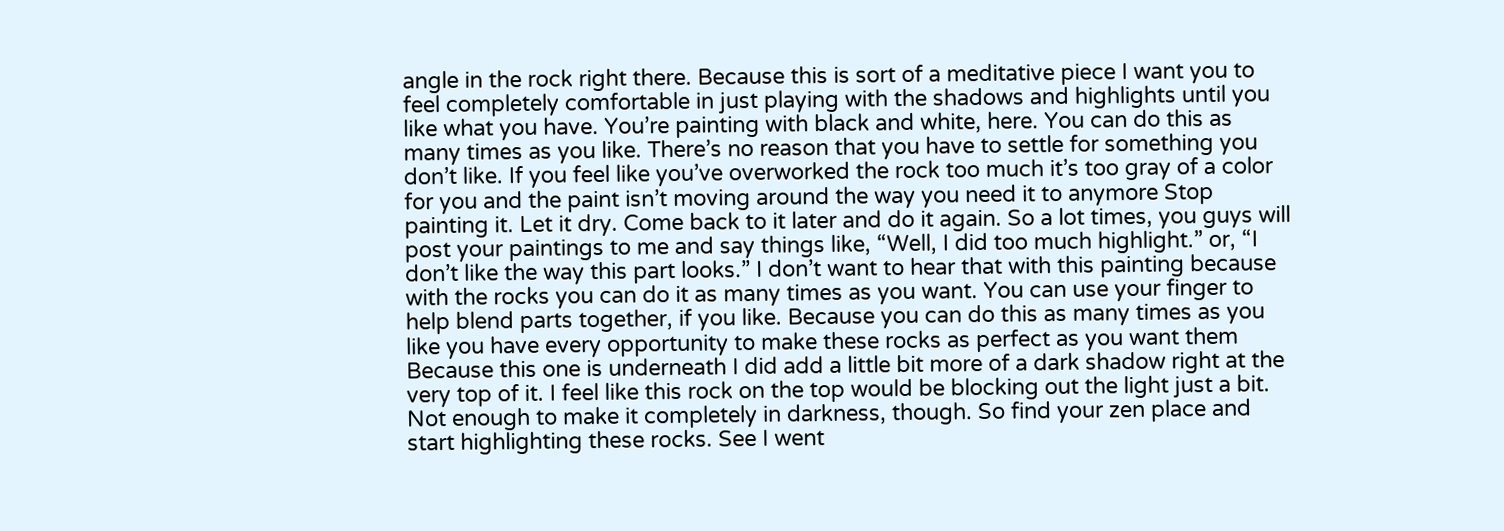angle in the rock right there. Because this is sort of a meditative piece I want you to feel completely comfortable in just playing with the shadows and highlights until you like what you have. You’re painting with black and white, here. You can do this as many times as you like. There’s no reason that you have to settle for something you don’t like. If you feel like you’ve overworked the rock too much it’s too gray of a color for you and the paint isn’t moving around the way you need it to anymore Stop painting it. Let it dry. Come back to it later and do it again. So a lot times, you guys will post your paintings to me and say things like, “Well, I did too much highlight.” or, “I don’t like the way this part looks.” I don’t want to hear that with this painting because with the rocks you can do it as many times as you want. You can use your finger to help blend parts together, if you like. Because you can do this as many times as you like you have every opportunity to make these rocks as perfect as you want them Because this one is underneath I did add a little bit more of a dark shadow right at the very top of it. I feel like this rock on the top would be blocking out the light just a bit. Not enough to make it completely in darkness, though. So find your zen place and start highlighting these rocks. See I went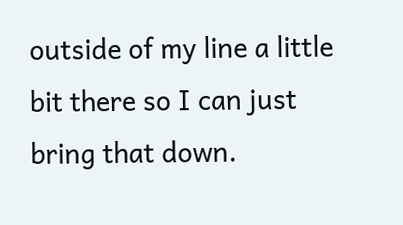outside of my line a little bit there so I can just bring that down.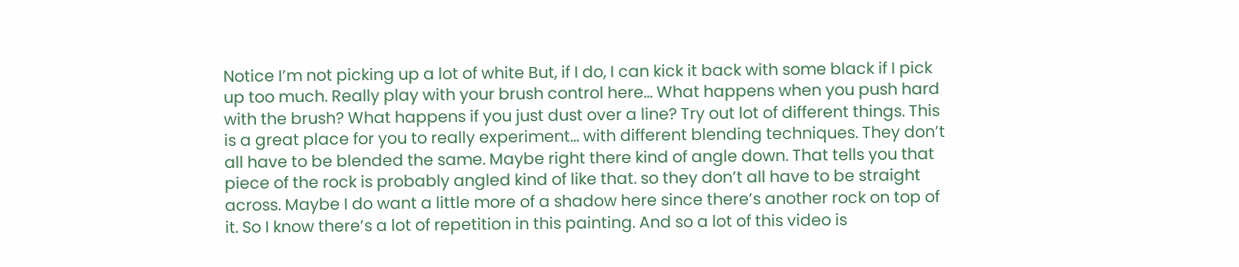Notice I’m not picking up a lot of white But, if I do, I can kick it back with some black if I pick up too much. Really play with your brush control here… What happens when you push hard with the brush? What happens if you just dust over a line? Try out lot of different things. This is a great place for you to really experiment… with different blending techniques. They don’t all have to be blended the same. Maybe right there kind of angle down. That tells you that piece of the rock is probably angled kind of like that. so they don’t all have to be straight across. Maybe I do want a little more of a shadow here since there’s another rock on top of it. So I know there’s a lot of repetition in this painting. And so a lot of this video is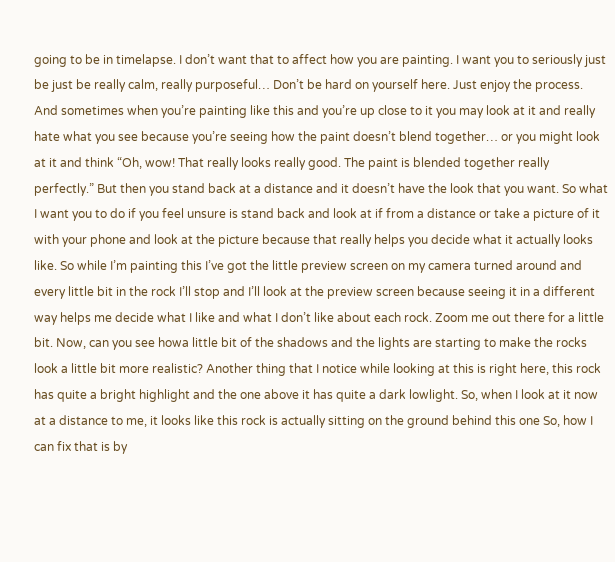going to be in timelapse. I don’t want that to affect how you are painting. I want you to seriously just be just be really calm, really purposeful… Don’t be hard on yourself here. Just enjoy the process. And sometimes when you’re painting like this and you’re up close to it you may look at it and really hate what you see because you’re seeing how the paint doesn’t blend together… or you might look at it and think “Oh, wow! That really looks really good. The paint is blended together really perfectly.” But then you stand back at a distance and it doesn’t have the look that you want. So what I want you to do if you feel unsure is stand back and look at if from a distance or take a picture of it with your phone and look at the picture because that really helps you decide what it actually looks like. So while I’m painting this I’ve got the little preview screen on my camera turned around and every little bit in the rock I’ll stop and I’ll look at the preview screen because seeing it in a different way helps me decide what I like and what I don’t like about each rock. Zoom me out there for a little bit. Now, can you see howa little bit of the shadows and the lights are starting to make the rocks look a little bit more realistic? Another thing that I notice while looking at this is right here, this rock has quite a bright highlight and the one above it has quite a dark lowlight. So, when I look at it now at a distance to me, it looks like this rock is actually sitting on the ground behind this one So, how I can fix that is by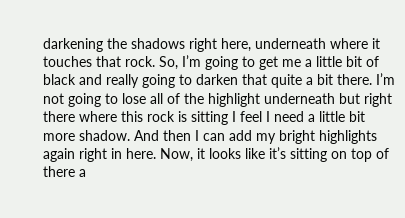darkening the shadows right here, underneath where it touches that rock. So, I’m going to get me a little bit of black and really going to darken that quite a bit there. I’m not going to lose all of the highlight underneath but right there where this rock is sitting I feel I need a little bit more shadow. And then I can add my bright highlights again right in here. Now, it looks like it’s sitting on top of there a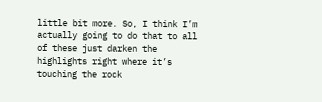little bit more. So, I think I’m actually going to do that to all of these just darken the highlights right where it’s touching the rock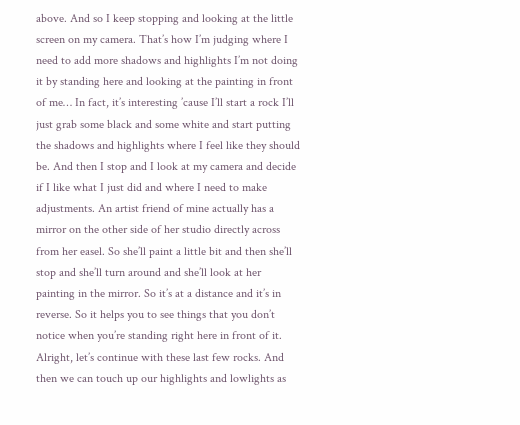above. And so I keep stopping and looking at the little screen on my camera. That’s how I’m judging where I need to add more shadows and highlights I’m not doing it by standing here and looking at the painting in front of me… In fact, it’s interesting ’cause I’ll start a rock I’ll just grab some black and some white and start putting the shadows and highlights where I feel like they should be. And then I stop and I look at my camera and decide if I like what I just did and where I need to make adjustments. An artist friend of mine actually has a mirror on the other side of her studio directly across from her easel. So she’ll paint a little bit and then she’ll stop and she’ll turn around and she’ll look at her painting in the mirror. So it’s at a distance and it’s in reverse. So it helps you to see things that you don’t notice when you’re standing right here in front of it. Alright, let’s continue with these last few rocks. And then we can touch up our highlights and lowlights as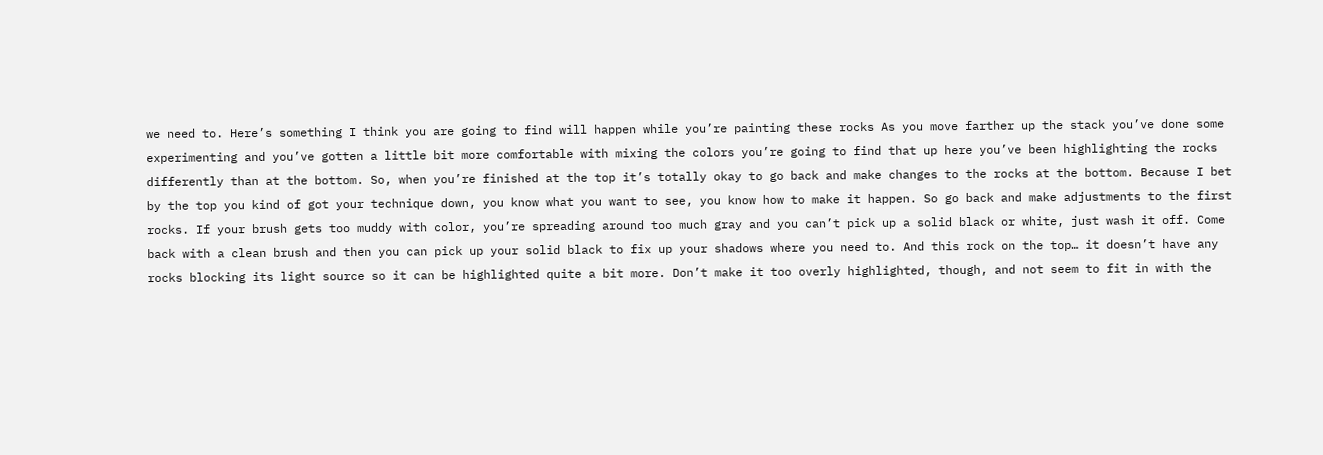we need to. Here’s something I think you are going to find will happen while you’re painting these rocks As you move farther up the stack you’ve done some experimenting and you’ve gotten a little bit more comfortable with mixing the colors you’re going to find that up here you’ve been highlighting the rocks differently than at the bottom. So, when you’re finished at the top it’s totally okay to go back and make changes to the rocks at the bottom. Because I bet by the top you kind of got your technique down, you know what you want to see, you know how to make it happen. So go back and make adjustments to the first rocks. If your brush gets too muddy with color, you’re spreading around too much gray and you can’t pick up a solid black or white, just wash it off. Come back with a clean brush and then you can pick up your solid black to fix up your shadows where you need to. And this rock on the top… it doesn’t have any rocks blocking its light source so it can be highlighted quite a bit more. Don’t make it too overly highlighted, though, and not seem to fit in with the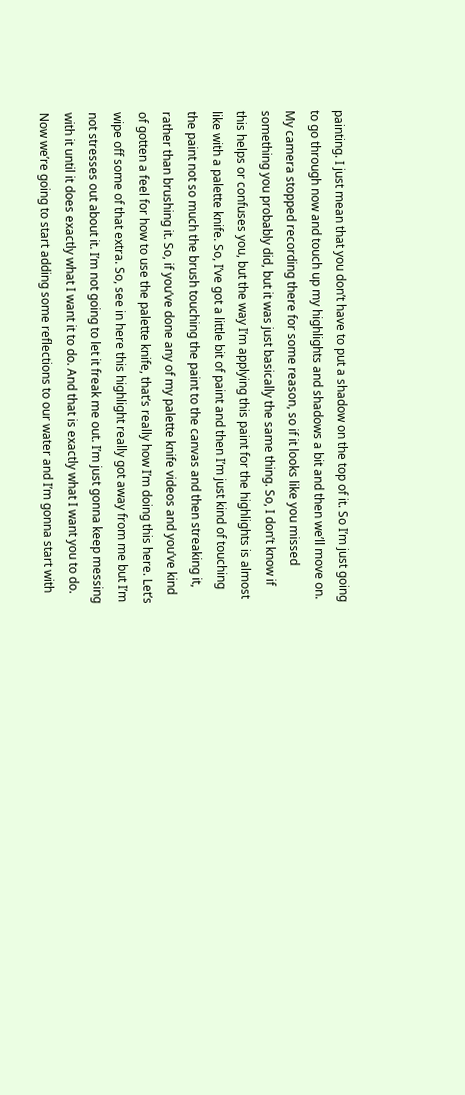painting. I just mean that you don’t have to put a shadow on the top of it. So I’m just going to go through now and touch up my highlights and shadows a bit and then we’ll move on. My camera stopped recording there for some reason, so if it looks like you missed something you probably did, but it was just basically the same thing. So, I don’t know if this helps or confuses you, but the way I’m applying this paint for the highlights is almost like with a palette knife. So, I’ve got a little bit of paint and then I’m just kind of touching the paint not so much the brush touching the paint to the canvas and then streaking it, rather than brushing it. So, if you’ve done any of my palette knife videos and you’ve kind of gotten a feel for how to use the palette knife, that’s really how I’m doing this here. Let’s wipe off some of that extra. So, see in here this highlight really got away from me but I’m not stresses out about it. I’m not going to let it freak me out. I’m just gonna keep messing with it until it does exactly what I want it to do. And that is exactly what I want you to do. Now we’re going to start adding some reflections to our water and I’m gonna start with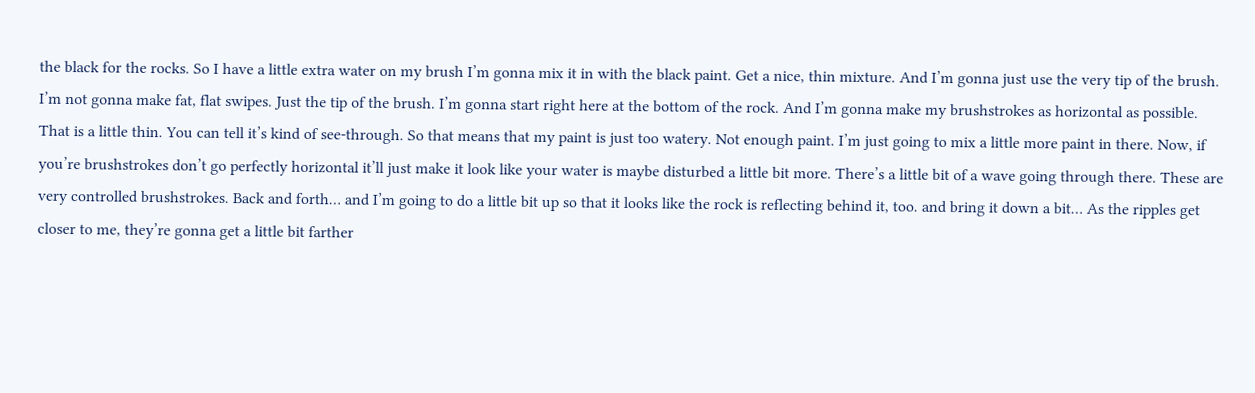the black for the rocks. So I have a little extra water on my brush I’m gonna mix it in with the black paint. Get a nice, thin mixture. And I’m gonna just use the very tip of the brush. I’m not gonna make fat, flat swipes. Just the tip of the brush. I’m gonna start right here at the bottom of the rock. And I’m gonna make my brushstrokes as horizontal as possible. That is a little thin. You can tell it’s kind of see-through. So that means that my paint is just too watery. Not enough paint. I’m just going to mix a little more paint in there. Now, if you’re brushstrokes don’t go perfectly horizontal it’ll just make it look like your water is maybe disturbed a little bit more. There’s a little bit of a wave going through there. These are very controlled brushstrokes. Back and forth… and I’m going to do a little bit up so that it looks like the rock is reflecting behind it, too. and bring it down a bit… As the ripples get closer to me, they’re gonna get a little bit farther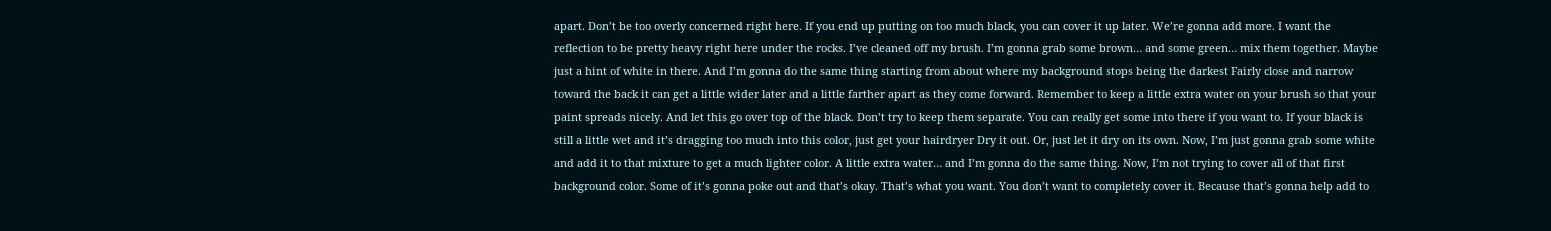apart. Don’t be too overly concerned right here. If you end up putting on too much black, you can cover it up later. We’re gonna add more. I want the reflection to be pretty heavy right here under the rocks. I’ve cleaned off my brush. I’m gonna grab some brown… and some green… mix them together. Maybe just a hint of white in there. And I’m gonna do the same thing starting from about where my background stops being the darkest Fairly close and narrow toward the back it can get a little wider later and a little farther apart as they come forward. Remember to keep a little extra water on your brush so that your paint spreads nicely. And let this go over top of the black. Don’t try to keep them separate. You can really get some into there if you want to. If your black is still a little wet and it’s dragging too much into this color, just get your hairdryer Dry it out. Or, just let it dry on its own. Now, I’m just gonna grab some white and add it to that mixture to get a much lighter color. A little extra water… and I’m gonna do the same thing. Now, I’m not trying to cover all of that first background color. Some of it’s gonna poke out and that’s okay. That’s what you want. You don’t want to completely cover it. Because that’s gonna help add to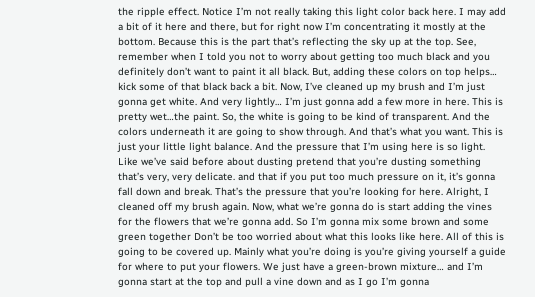the ripple effect. Notice I’m not really taking this light color back here. I may add a bit of it here and there, but for right now I’m concentrating it mostly at the bottom. Because this is the part that’s reflecting the sky up at the top. See, remember when I told you not to worry about getting too much black and you definitely don’t want to paint it all black. But, adding these colors on top helps… kick some of that black back a bit. Now, I’ve cleaned up my brush and I’m just gonna get white. And very lightly… I’m just gonna add a few more in here. This is pretty wet…the paint. So, the white is going to be kind of transparent. And the colors underneath it are going to show through. And that’s what you want. This is just your little light balance. And the pressure that I’m using here is so light. Like we’ve said before about dusting pretend that you’re dusting something that’s very, very delicate. and that if you put too much pressure on it, it’s gonna fall down and break. That’s the pressure that you’re looking for here. Alright, I cleaned off my brush again. Now, what we’re gonna do is start adding the vines for the flowers that we’re gonna add. So I’m gonna mix some brown and some green together Don’t be too worried about what this looks like here. All of this is going to be covered up. Mainly what you’re doing is you’re giving yourself a guide for where to put your flowers. We just have a green-brown mixture… and I’m gonna start at the top and pull a vine down and as I go I’m gonna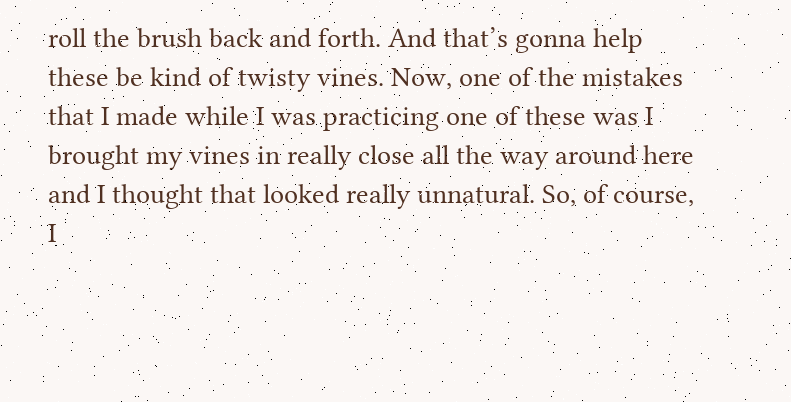roll the brush back and forth. And that’s gonna help these be kind of twisty vines. Now, one of the mistakes that I made while I was practicing one of these was I brought my vines in really close all the way around here and I thought that looked really unnatural. So, of course, I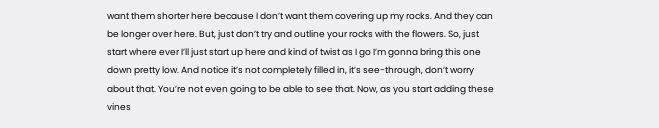want them shorter here because I don’t want them covering up my rocks. And they can be longer over here. But, just don’t try and outline your rocks with the flowers. So, just start where ever I’ll just start up here and kind of twist as I go I’m gonna bring this one down pretty low. And notice it’s not completely filled in, it’s see-through, don’t worry about that. You’re not even going to be able to see that. Now, as you start adding these vines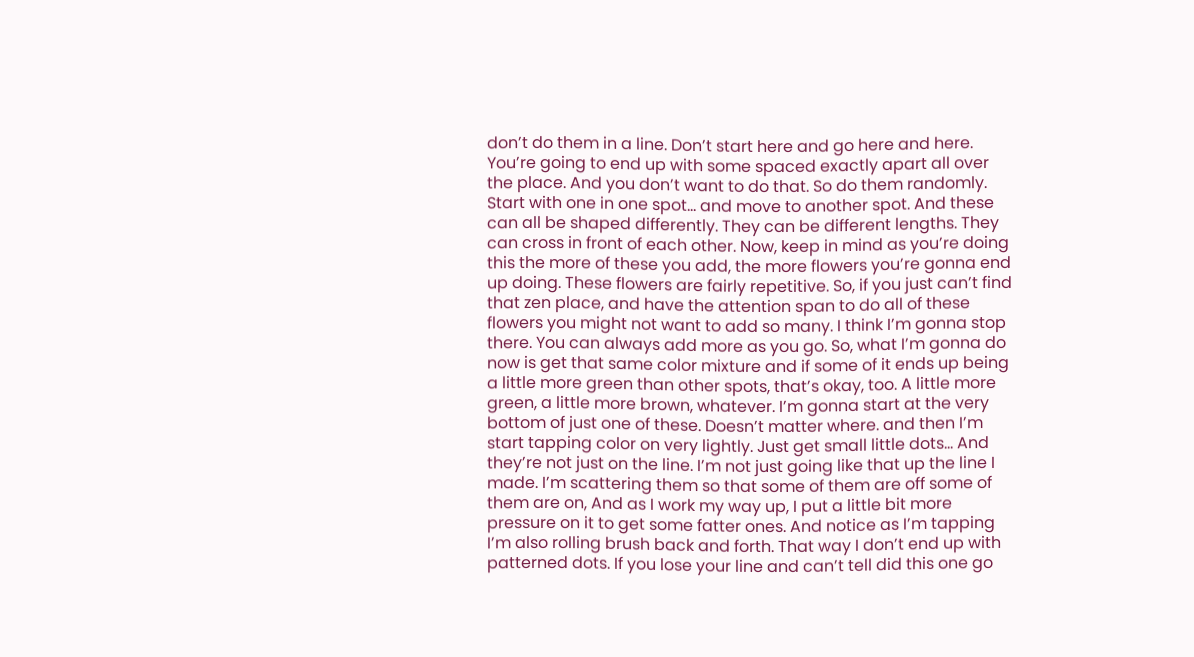don’t do them in a line. Don’t start here and go here and here. You’re going to end up with some spaced exactly apart all over the place. And you don’t want to do that. So do them randomly. Start with one in one spot… and move to another spot. And these can all be shaped differently. They can be different lengths. They can cross in front of each other. Now, keep in mind as you’re doing this the more of these you add, the more flowers you’re gonna end up doing. These flowers are fairly repetitive. So, if you just can’t find that zen place, and have the attention span to do all of these flowers you might not want to add so many. I think I’m gonna stop there. You can always add more as you go. So, what I’m gonna do now is get that same color mixture and if some of it ends up being a little more green than other spots, that’s okay, too. A little more green, a little more brown, whatever. I’m gonna start at the very bottom of just one of these. Doesn’t matter where. and then I’m start tapping color on very lightly. Just get small little dots… And they’re not just on the line. I’m not just going like that up the line I made. I’m scattering them so that some of them are off some of them are on, And as I work my way up, I put a little bit more pressure on it to get some fatter ones. And notice as I’m tapping I’m also rolling brush back and forth. That way I don’t end up with patterned dots. If you lose your line and can’t tell did this one go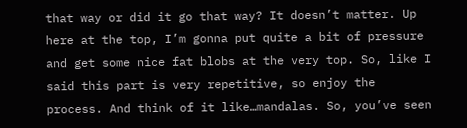that way or did it go that way? It doesn’t matter. Up here at the top, I’m gonna put quite a bit of pressure and get some nice fat blobs at the very top. So, like I said this part is very repetitive, so enjoy the process. And think of it like…mandalas. So, you’ve seen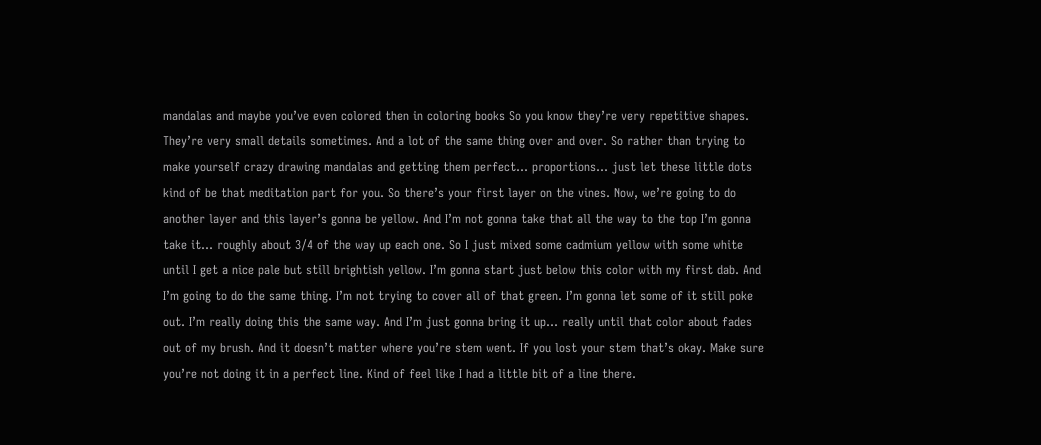mandalas and maybe you’ve even colored then in coloring books So you know they’re very repetitive shapes. They’re very small details sometimes. And a lot of the same thing over and over. So rather than trying to make yourself crazy drawing mandalas and getting them perfect… proportions… just let these little dots kind of be that meditation part for you. So there’s your first layer on the vines. Now, we’re going to do another layer and this layer’s gonna be yellow. And I’m not gonna take that all the way to the top I’m gonna take it… roughly about 3/4 of the way up each one. So I just mixed some cadmium yellow with some white until I get a nice pale but still brightish yellow. I’m gonna start just below this color with my first dab. And I’m going to do the same thing. I’m not trying to cover all of that green. I’m gonna let some of it still poke out. I’m really doing this the same way. And I’m just gonna bring it up… really until that color about fades out of my brush. And it doesn’t matter where you’re stem went. If you lost your stem that’s okay. Make sure you’re not doing it in a perfect line. Kind of feel like I had a little bit of a line there.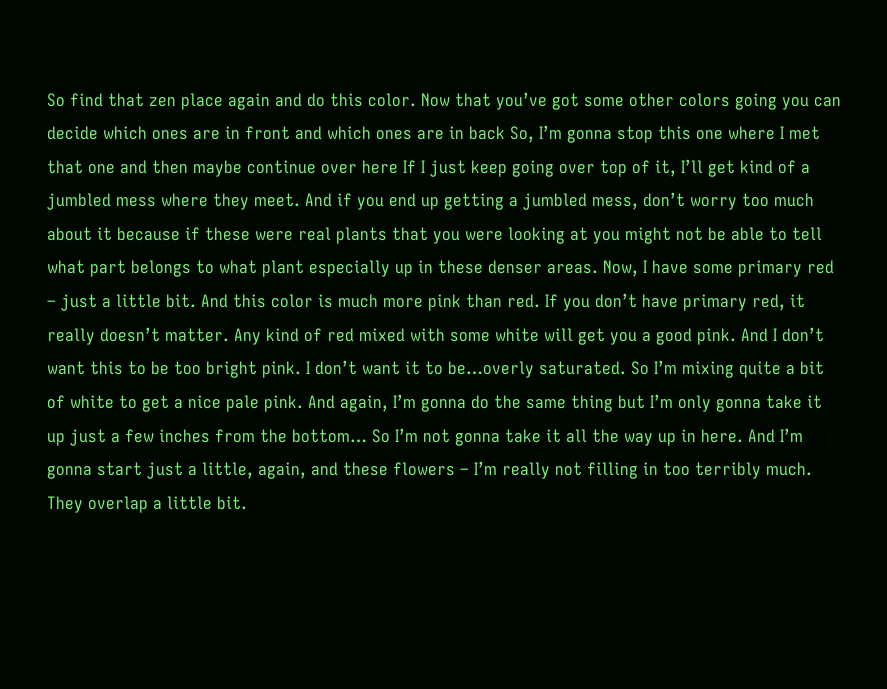So find that zen place again and do this color. Now that you’ve got some other colors going you can decide which ones are in front and which ones are in back So, I’m gonna stop this one where I met that one and then maybe continue over here If I just keep going over top of it, I’ll get kind of a jumbled mess where they meet. And if you end up getting a jumbled mess, don’t worry too much about it because if these were real plants that you were looking at you might not be able to tell what part belongs to what plant especially up in these denser areas. Now, I have some primary red – just a little bit. And this color is much more pink than red. If you don’t have primary red, it really doesn’t matter. Any kind of red mixed with some white will get you a good pink. And I don’t want this to be too bright pink. I don’t want it to be…overly saturated. So I’m mixing quite a bit of white to get a nice pale pink. And again, I’m gonna do the same thing but I’m only gonna take it up just a few inches from the bottom… So I’m not gonna take it all the way up in here. And I’m gonna start just a little, again, and these flowers – I’m really not filling in too terribly much. They overlap a little bit.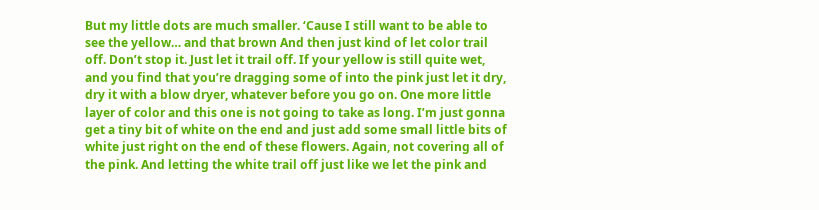But my little dots are much smaller. ‘Cause I still want to be able to see the yellow… and that brown And then just kind of let color trail off. Don’t stop it. Just let it trail off. If your yellow is still quite wet, and you find that you’re dragging some of into the pink just let it dry, dry it with a blow dryer, whatever before you go on. One more little layer of color and this one is not going to take as long. I’m just gonna get a tiny bit of white on the end and just add some small little bits of white just right on the end of these flowers. Again, not covering all of the pink. And letting the white trail off just like we let the pink and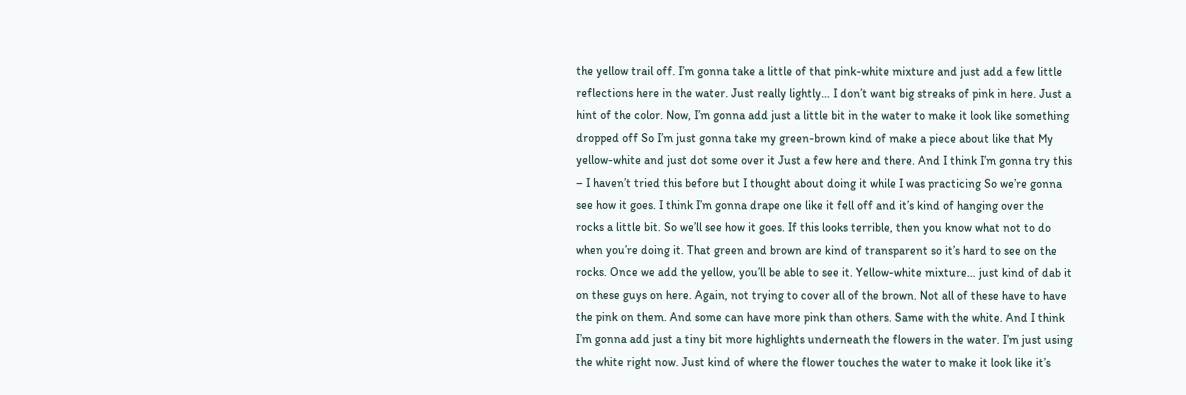the yellow trail off. I’m gonna take a little of that pink-white mixture and just add a few little reflections here in the water. Just really lightly… I don’t want big streaks of pink in here. Just a hint of the color. Now, I’m gonna add just a little bit in the water to make it look like something dropped off So I’m just gonna take my green-brown kind of make a piece about like that My yellow-white and just dot some over it Just a few here and there. And I think I’m gonna try this – I haven’t tried this before but I thought about doing it while I was practicing So we’re gonna see how it goes. I think I’m gonna drape one like it fell off and it’s kind of hanging over the rocks a little bit. So we’ll see how it goes. If this looks terrible, then you know what not to do when you’re doing it. That green and brown are kind of transparent so it’s hard to see on the rocks. Once we add the yellow, you’ll be able to see it. Yellow-white mixture… just kind of dab it on these guys on here. Again, not trying to cover all of the brown. Not all of these have to have the pink on them. And some can have more pink than others. Same with the white. And I think I’m gonna add just a tiny bit more highlights underneath the flowers in the water. I’m just using the white right now. Just kind of where the flower touches the water to make it look like it’s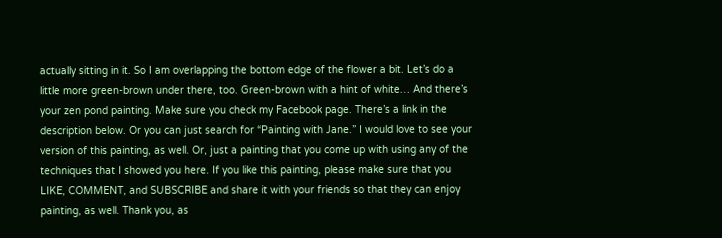actually sitting in it. So I am overlapping the bottom edge of the flower a bit. Let’s do a little more green-brown under there, too. Green-brown with a hint of white… And there’s your zen pond painting. Make sure you check my Facebook page. There’s a link in the description below. Or you can just search for “Painting with Jane.” I would love to see your version of this painting, as well. Or, just a painting that you come up with using any of the techniques that I showed you here. If you like this painting, please make sure that you LIKE, COMMENT, and SUBSCRIBE and share it with your friends so that they can enjoy painting, as well. Thank you, as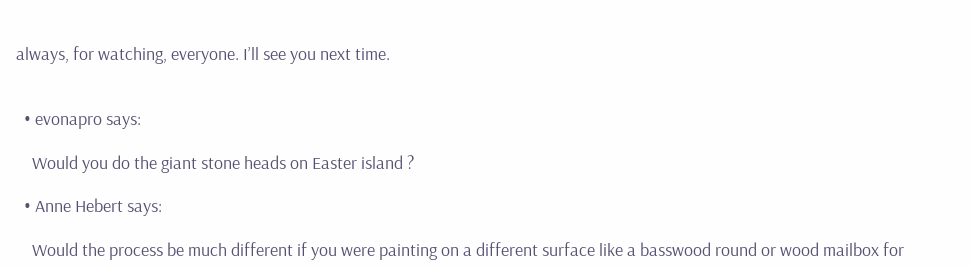always, for watching, everyone. I’ll see you next time.


  • evonapro says:

    Would you do the giant stone heads on Easter island ?

  • Anne Hebert says:

    Would the process be much different if you were painting on a different surface like a basswood round or wood mailbox for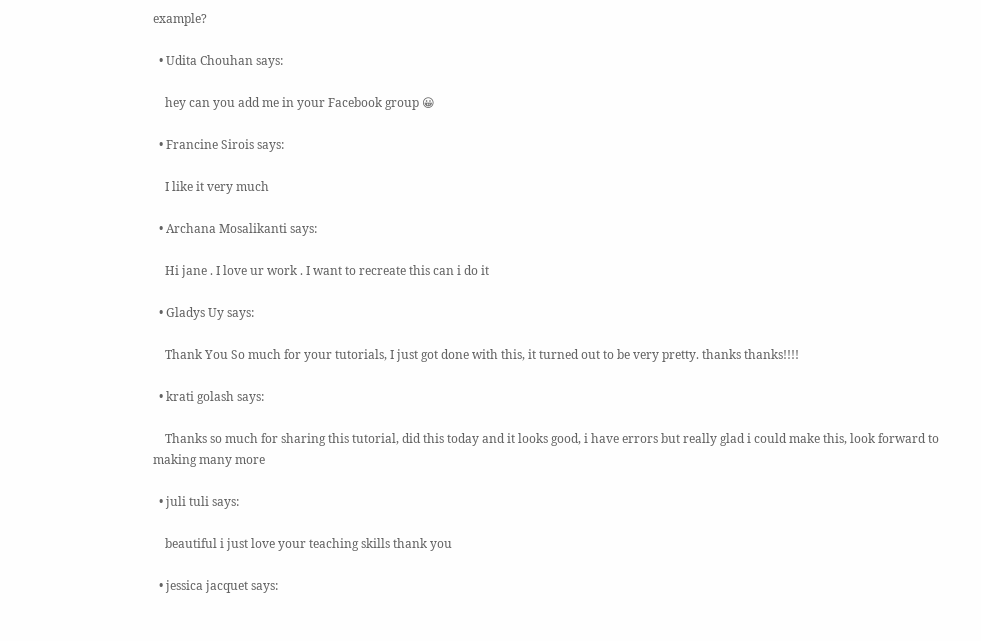example?

  • Udita Chouhan says:

    hey can you add me in your Facebook group 😀

  • Francine Sirois says:

    I like it very much

  • Archana Mosalikanti says:

    Hi jane . I love ur work . I want to recreate this can i do it

  • Gladys Uy says:

    Thank You So much for your tutorials, I just got done with this, it turned out to be very pretty. thanks thanks!!!!

  • krati golash says:

    Thanks so much for sharing this tutorial, did this today and it looks good, i have errors but really glad i could make this, look forward to making many more

  • juli tuli says:

    beautiful i just love your teaching skills thank you

  • jessica jacquet says: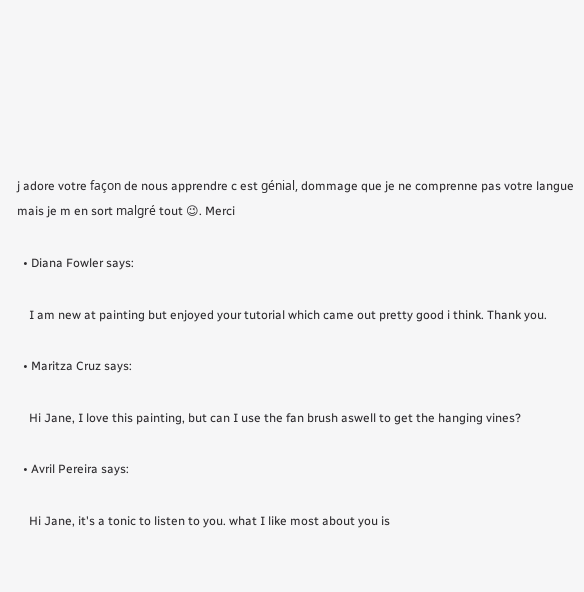j adore votre façon de nous apprendre c est génial, dommage que je ne comprenne pas votre langue mais je m en sort malgré tout 😉. Merci

  • Diana Fowler says:

    I am new at painting but enjoyed your tutorial which came out pretty good i think. Thank you.

  • Maritza Cruz says:

    Hi Jane, I love this painting, but can I use the fan brush aswell to get the hanging vines?

  • Avril Pereira says:

    Hi Jane, it's a tonic to listen to you. what I like most about you is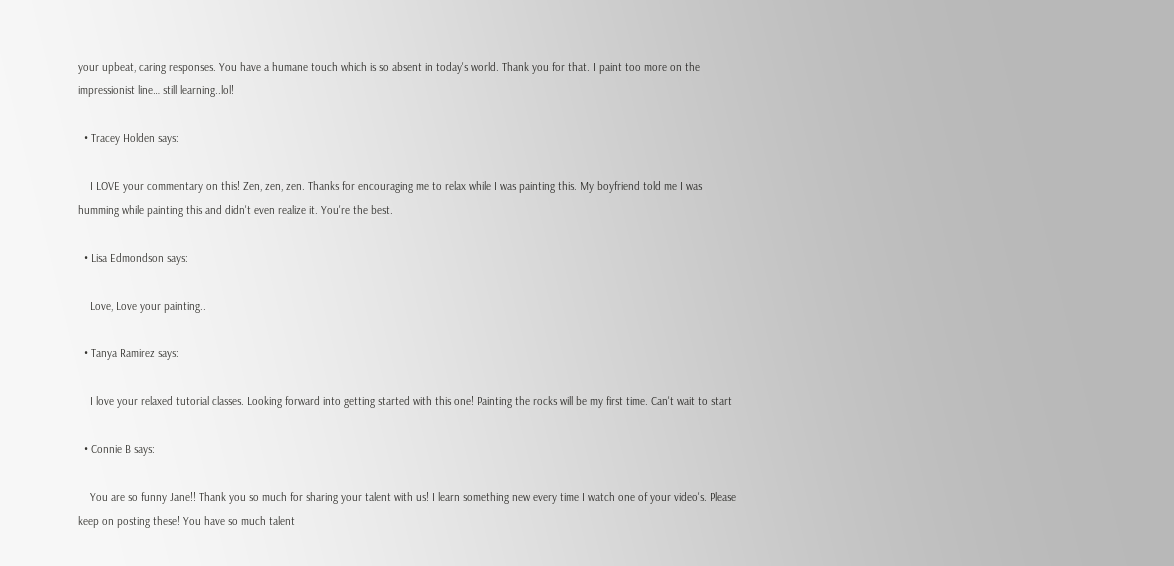your upbeat, caring responses. You have a humane touch which is so absent in today's world. Thank you for that. I paint too more on the impressionist line… still learning..lol!

  • Tracey Holden says:

    I LOVE your commentary on this! Zen, zen, zen. Thanks for encouraging me to relax while I was painting this. My boyfriend told me I was humming while painting this and didn't even realize it. You're the best.

  • Lisa Edmondson says:

    Love, Love your painting..

  • Tanya Ramirez says:

    I love your relaxed tutorial classes. Looking forward into getting started with this one! Painting the rocks will be my first time. Can't wait to start

  • Connie B says:

    You are so funny Jane!! Thank you so much for sharing your talent with us! I learn something new every time I watch one of your video's. Please keep on posting these! You have so much talent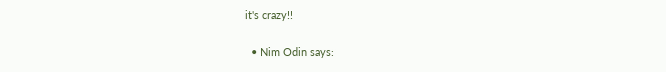it's crazy!!

  • Nim Odin says: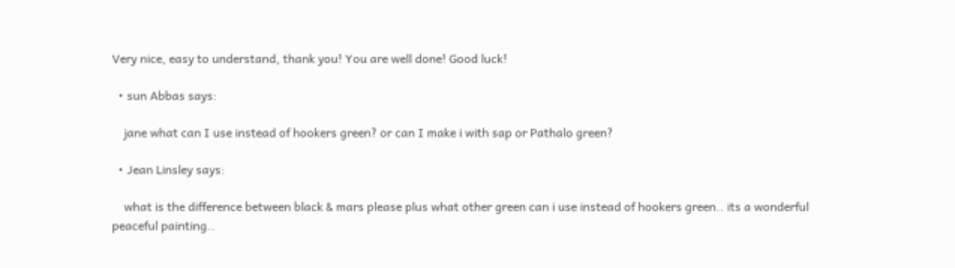Very nice, easy to understand, thank you! You are well done! Good luck!

  • sun Abbas says:

    jane what can I use instead of hookers green? or can I make i with sap or Pathalo green?

  • Jean Linsley says:

    what is the difference between black & mars please plus what other green can i use instead of hookers green.. its a wonderful peaceful painting..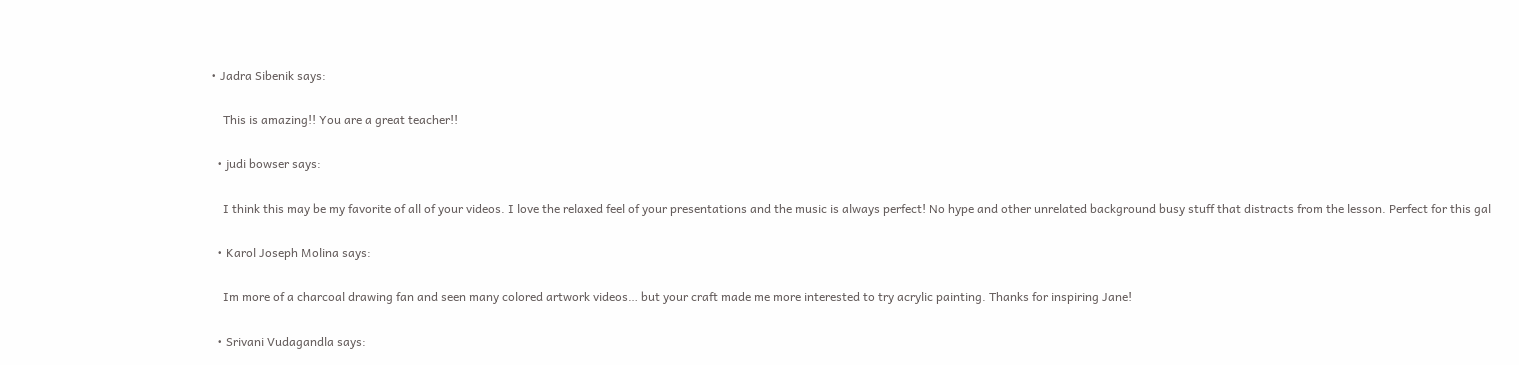• Jadra Sibenik says:

    This is amazing!! You are a great teacher!!

  • judi bowser says:

    I think this may be my favorite of all of your videos. I love the relaxed feel of your presentations and the music is always perfect! No hype and other unrelated background busy stuff that distracts from the lesson. Perfect for this gal

  • Karol Joseph Molina says:

    Im more of a charcoal drawing fan and seen many colored artwork videos… but your craft made me more interested to try acrylic painting. Thanks for inspiring Jane!

  • Srivani Vudagandla says: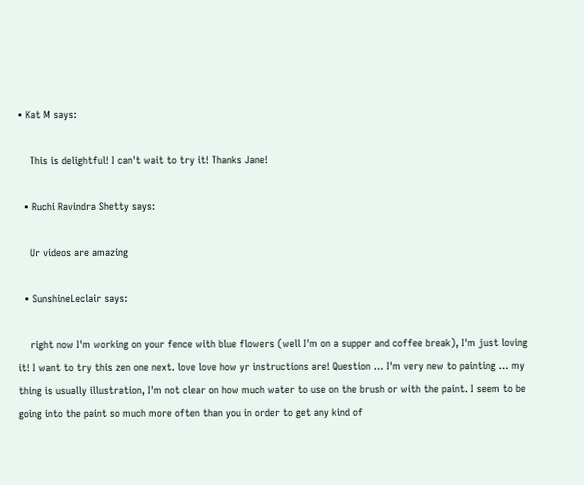• Kat M says:

    This is delightful! I can't wait to try it! Thanks Jane!

  • Ruchi Ravindra Shetty says:

    Ur videos are amazing

  • SunshineLeclair says:

    right now I'm working on your fence with blue flowers (well I'm on a supper and coffee break), I'm just loving it! I want to try this zen one next. love love how yr instructions are! Question … I'm very new to painting … my thing is usually illustration, I'm not clear on how much water to use on the brush or with the paint. I seem to be going into the paint so much more often than you in order to get any kind of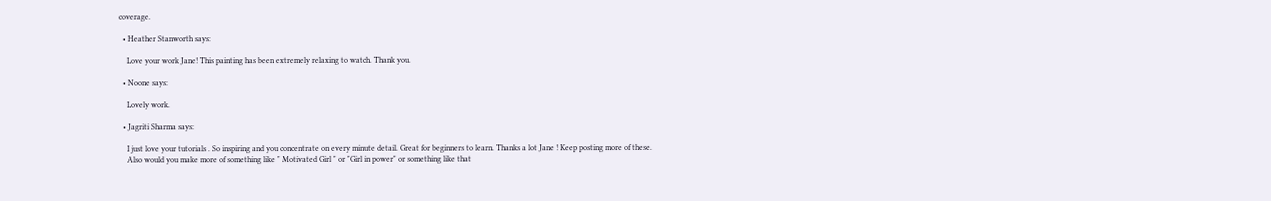coverage.

  • Heather Stanworth says:

    Love your work Jane! This painting has been extremely relaxing to watch. Thank you.

  • Noone says:

    Lovely work.

  • Jagriti Sharma says:

    I just love your tutorials . So inspiring and you concentrate on every minute detail. Great for beginners to learn. Thanks a lot Jane ! Keep posting more of these.
    Also would you make more of something like " Motivated Girl " or "Girl in power" or something like that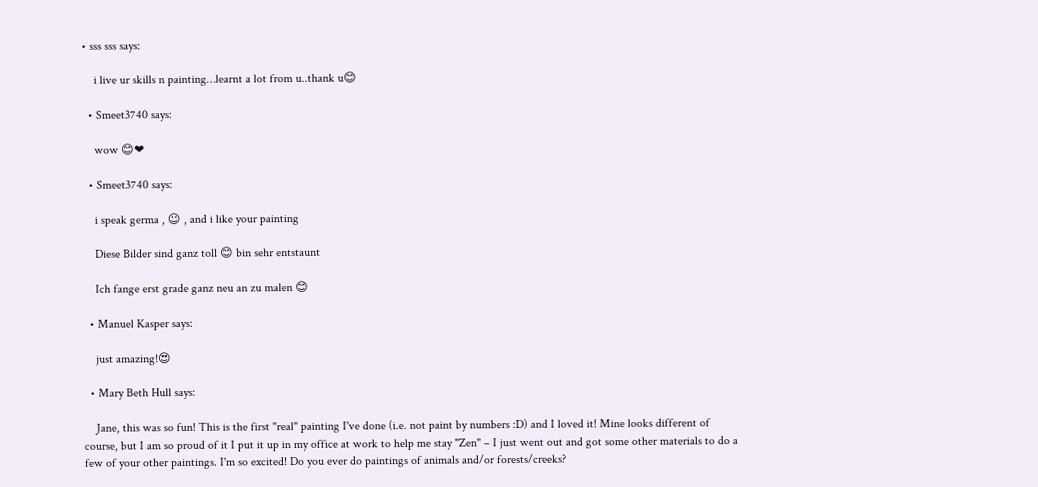• sss sss says:

    i live ur skills n painting…learnt a lot from u..thank u😊

  • Smeet3740 says:

    wow 😊❤

  • Smeet3740 says:

    i speak germa , ☺ , and i like your painting

    Diese Bilder sind ganz toll 😊 bin sehr entstaunt

    Ich fange erst grade ganz neu an zu malen 😊

  • Manuel Kasper says:

    just amazing!😍

  • Mary Beth Hull says:

    Jane, this was so fun! This is the first "real" painting I've done (i.e. not paint by numbers :D) and I loved it! Mine looks different of course, but I am so proud of it I put it up in my office at work to help me stay "Zen" – I just went out and got some other materials to do a few of your other paintings. I'm so excited! Do you ever do paintings of animals and/or forests/creeks?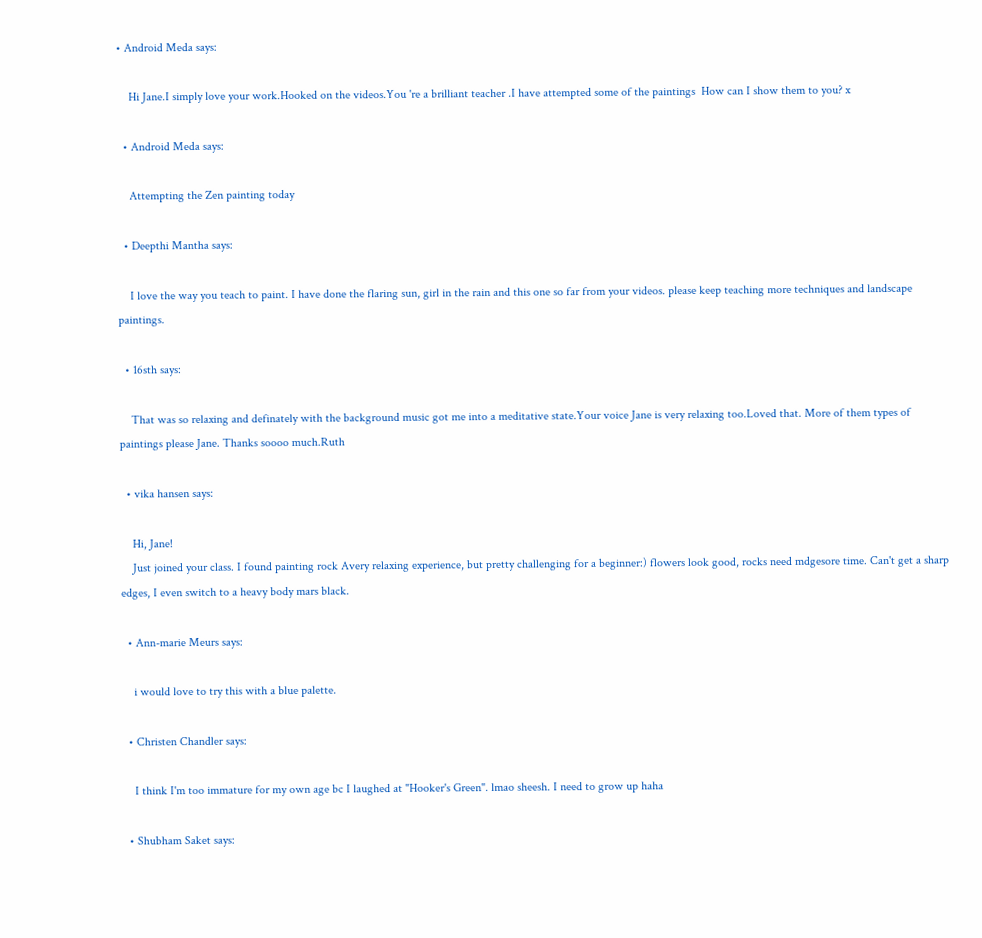• Android Meda says:

    Hi Jane.I simply love your work.Hooked on the videos.You 're a brilliant teacher .I have attempted some of the paintings  How can I show them to you? x

  • Android Meda says:

    Attempting the Zen painting today

  • Deepthi Mantha says:

    I love the way you teach to paint. I have done the flaring sun, girl in the rain and this one so far from your videos. please keep teaching more techniques and landscape paintings.

  • 16sth says:

    That was so relaxing and definately with the background music got me into a meditative state.Your voice Jane is very relaxing too.Loved that. More of them types of paintings please Jane. Thanks soooo much.Ruth

  • vika hansen says:

    Hi, Jane!
    Just joined your class. I found painting rock Avery relaxing experience, but pretty challenging for a beginner:) flowers look good, rocks need mdgesore time. Can't get a sharp edges, I even switch to a heavy body mars black.

  • Ann-marie Meurs says:

    i would love to try this with a blue palette.

  • Christen Chandler says:

    I think I'm too immature for my own age bc I laughed at "Hooker's Green". lmao sheesh. I need to grow up haha

  • Shubham Saket says: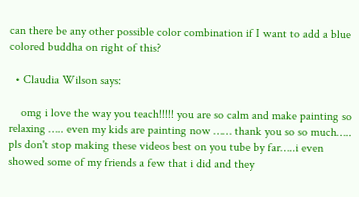can there be any other possible color combination if I want to add a blue colored buddha on right of this?

  • Claudia Wilson says:

    omg i love the way you teach!!!!! you are so calm and make painting so relaxing ….. even my kids are painting now …… thank you so so much….. pls don't stop making these videos best on you tube by far…..i even showed some of my friends a few that i did and they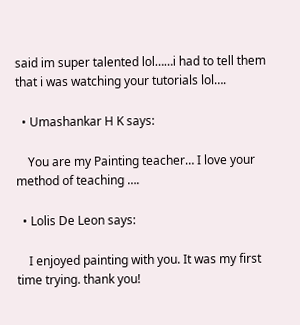said im super talented lol……i had to tell them that i was watching your tutorials lol….

  • Umashankar H K says:

    You are my Painting teacher… I love your method of teaching ….

  • Lolis De Leon says:

    I enjoyed painting with you. It was my first time trying. thank you!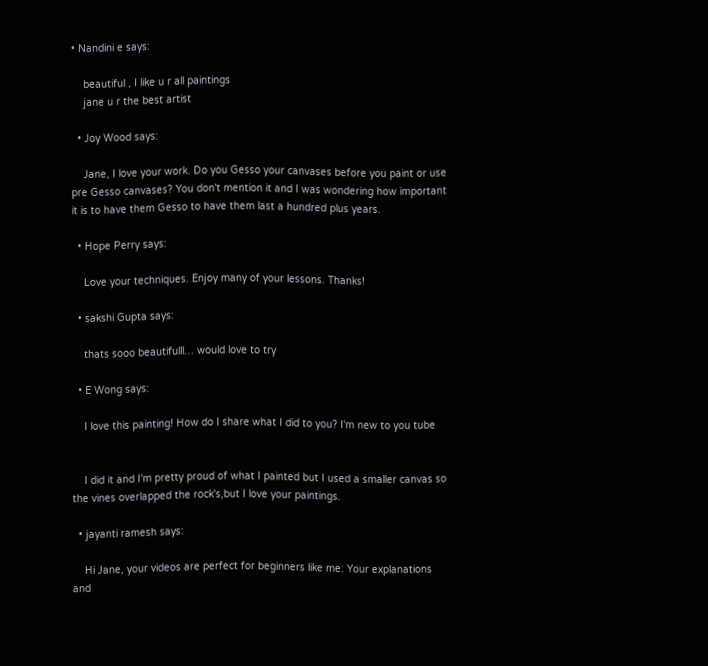• Nandini e says:

    beautiful , I like u r all paintings
    jane u r the best artist

  • Joy Wood says:

    Jane, I love your work. Do you Gesso your canvases before you paint or use pre Gesso canvases? You don't mention it and I was wondering how important it is to have them Gesso to have them last a hundred plus years.

  • Hope Perry says:

    Love your techniques. Enjoy many of your lessons. Thanks!

  • sakshi Gupta says:

    thats sooo beautifulll… would love to try

  • E Wong says:

    I love this painting! How do I share what I did to you? I'm new to you tube


    I did it and I'm pretty proud of what I painted but I used a smaller canvas so the vines overlapped the rock's,but I love your paintings.

  • jayanti ramesh says:

    Hi Jane, your videos are perfect for beginners like me. Your explanations and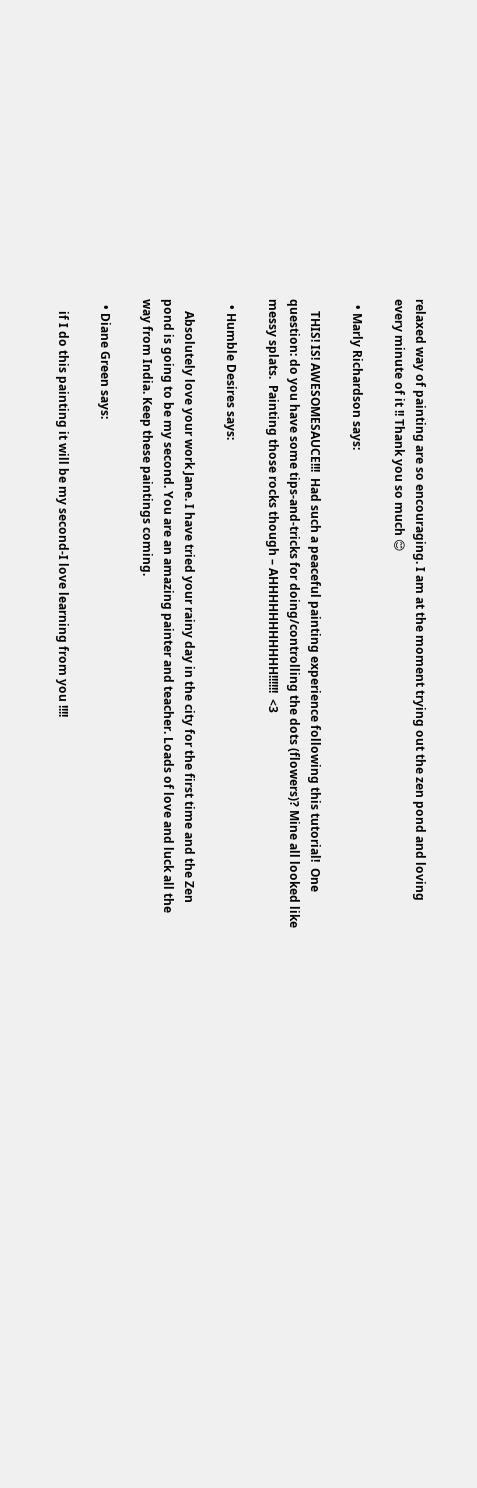relaxed way of painting are so encouraging. I am at the moment trying out the zen pond and loving every minute of it !! Thank you so much 😊

  • Marly Richardson says:

    THIS! IS! AWESOMESAUCE!!!  Had such a peaceful painting experience following this tutorial!  One question: do you have some tips-and-tricks for doing/controlling the dots (flowers)? Mine all looked like messy splats.  Painting those rocks though – AHHHHHHHHHHH!!!!!!  <3

  • Humble Desires says:

    Absolutely love your work Jane. I have tried your rainy day in the city for the first time and the Zen pond is going to be my second. You are an amazing painter and teacher. Loads of love and luck all the way from India. Keep these paintings coming.

  • Diane Green says:

    if I do this painting it will be my second-I love learning from you !!!!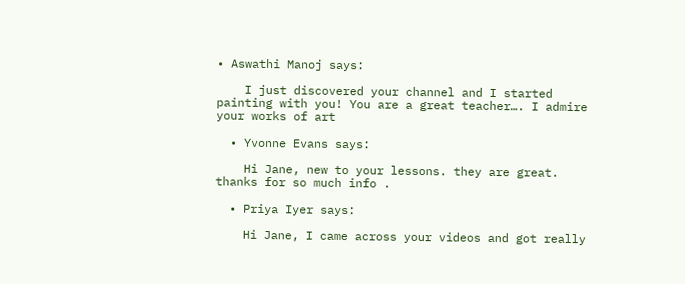• Aswathi Manoj says:

    I just discovered your channel and I started painting with you! You are a great teacher…. I admire your works of art

  • Yvonne Evans says:

    Hi Jane, new to your lessons. they are great. thanks for so much info .

  • Priya Iyer says:

    Hi Jane, I came across your videos and got really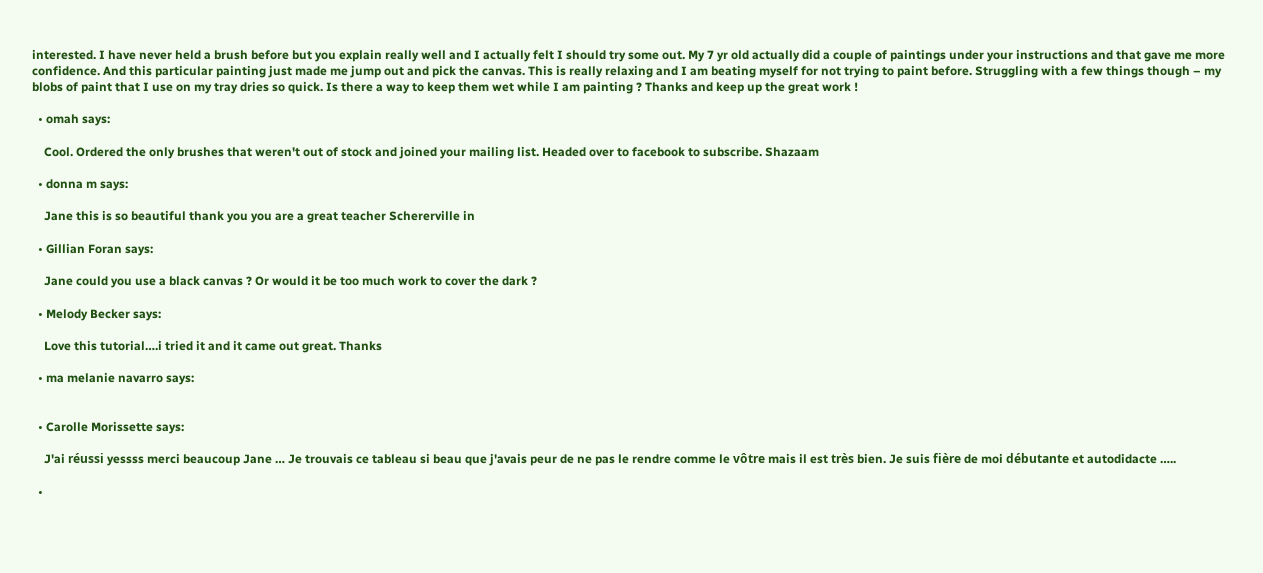interested. I have never held a brush before but you explain really well and I actually felt I should try some out. My 7 yr old actually did a couple of paintings under your instructions and that gave me more confidence. And this particular painting just made me jump out and pick the canvas. This is really relaxing and I am beating myself for not trying to paint before. Struggling with a few things though – my blobs of paint that I use on my tray dries so quick. Is there a way to keep them wet while I am painting ? Thanks and keep up the great work !

  • omah says:

    Cool. Ordered the only brushes that weren't out of stock and joined your mailing list. Headed over to facebook to subscribe. Shazaam

  • donna m says:

    Jane this is so beautiful thank you you are a great teacher Schererville in

  • Gillian Foran says:

    Jane could you use a black canvas ? Or would it be too much work to cover the dark ?

  • Melody Becker says:

    Love this tutorial….i tried it and it came out great. Thanks

  • ma melanie navarro says:


  • Carolle Morissette says:

    J'ai réussi yessss merci beaucoup Jane … Je trouvais ce tableau si beau que j'avais peur de ne pas le rendre comme le vôtre mais il est très bien. Je suis fière de moi débutante et autodidacte …..

  •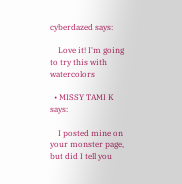cyberdazed says:

    Love it! I'm going to try this with watercolors

  • MISSY TAMI K says:

    I posted mine on your monster page, but did I tell you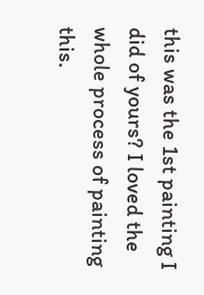this was the 1st painting I did of yours? I loved the whole process of painting this.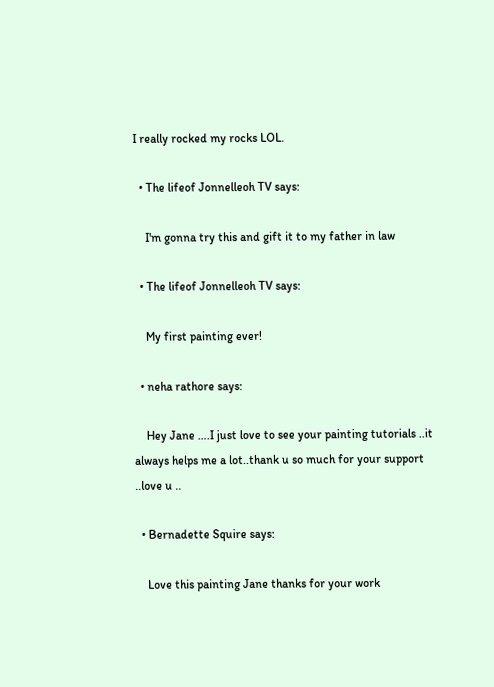I really rocked my rocks LOL.

  • The lifeof Jonnelleoh TV says:

    I'm gonna try this and gift it to my father in law

  • The lifeof Jonnelleoh TV says:

    My first painting ever!

  • neha rathore says:

    Hey Jane ….I just love to see your painting tutorials ..it always helps me a lot..thank u so much for your support ..love u ..

  • Bernadette Squire says:

    Love this painting Jane thanks for your work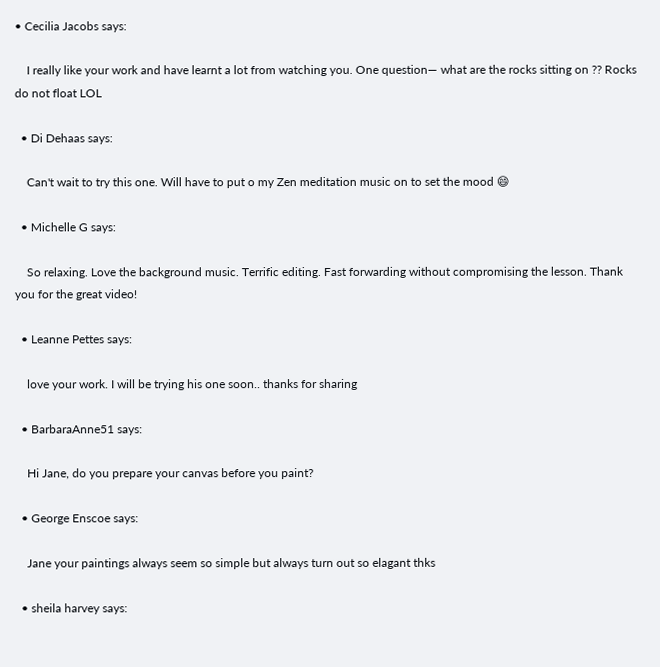• Cecilia Jacobs says:

    I really like your work and have learnt a lot from watching you. One question— what are the rocks sitting on ?? Rocks do not float LOL

  • Di Dehaas says:

    Can't wait to try this one. Will have to put o my Zen meditation music on to set the mood 😄

  • Michelle G says:

    So relaxing. Love the background music. Terrific editing. Fast forwarding without compromising the lesson. Thank you for the great video!

  • Leanne Pettes says:

    love your work. I will be trying his one soon.. thanks for sharing

  • BarbaraAnne51 says:

    Hi Jane, do you prepare your canvas before you paint?

  • George Enscoe says:

    Jane your paintings always seem so simple but always turn out so elagant thks

  • sheila harvey says: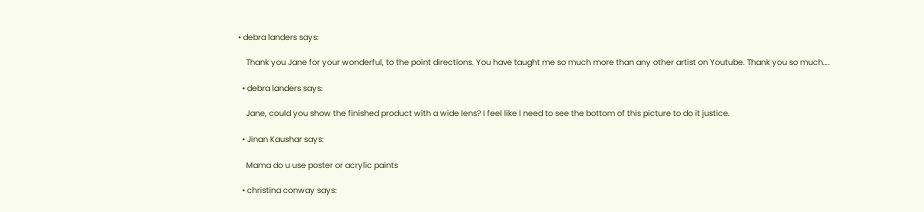• debra landers says:

    Thank you Jane for your wonderful, to the point directions. You have taught me so much more than any other artist on Youtube. Thank you so much….

  • debra landers says:

    Jane, could you show the finished product with a wide lens? I feel like I need to see the bottom of this picture to do it justice.

  • Jinan Kaushar says:

    Mama do u use poster or acrylic paints

  • christina conway says: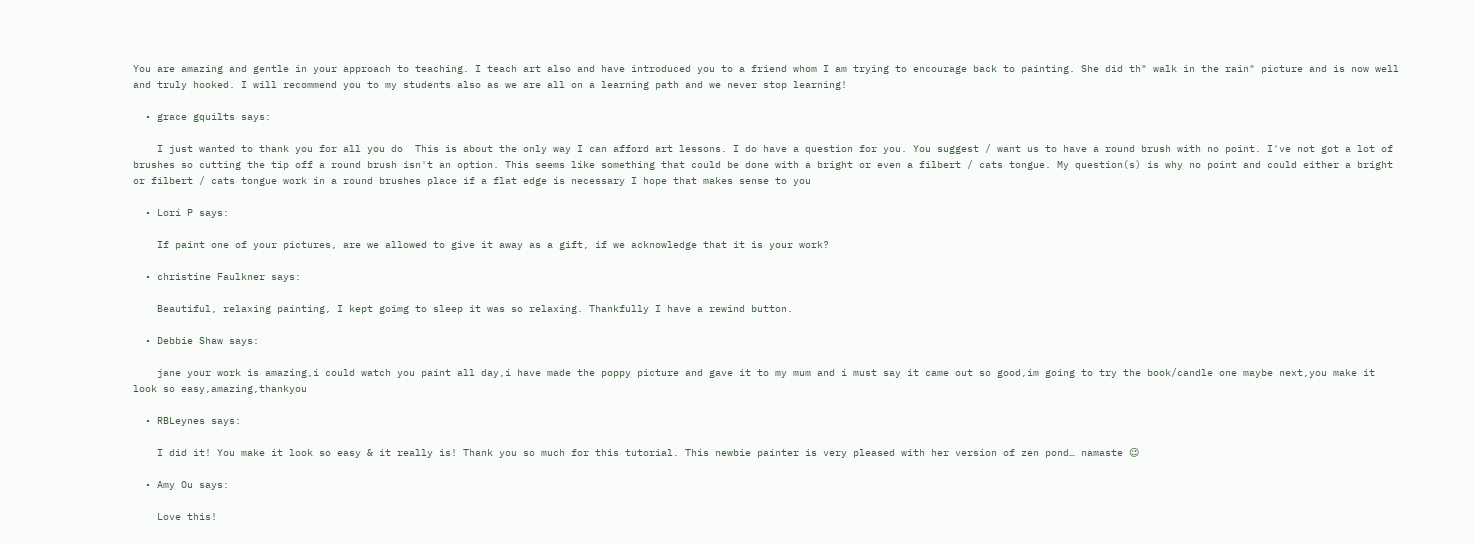You are amazing and gentle in your approach to teaching. I teach art also and have introduced you to a friend whom I am trying to encourage back to painting. She did th" walk in the rain" picture and is now well and truly hooked. I will recommend you to my students also as we are all on a learning path and we never stop learning!

  • grace gquilts says:

    I just wanted to thank you for all you do  This is about the only way I can afford art lessons. I do have a question for you. You suggest / want us to have a round brush with no point. I've not got a lot of brushes so cutting the tip off a round brush isn't an option. This seems like something that could be done with a bright or even a filbert / cats tongue. My question(s) is why no point and could either a bright or filbert / cats tongue work in a round brushes place if a flat edge is necessary I hope that makes sense to you

  • Lori P says:

    If paint one of your pictures, are we allowed to give it away as a gift, if we acknowledge that it is your work?

  • christine Faulkner says:

    Beautiful, relaxing painting, I kept goimg to sleep it was so relaxing. Thankfully I have a rewind button.

  • Debbie Shaw says:

    jane your work is amazing,i could watch you paint all day,i have made the poppy picture and gave it to my mum and i must say it came out so good,im going to try the book/candle one maybe next,you make it look so easy,amazing,thankyou

  • RBLeynes says:

    I did it! You make it look so easy & it really is! Thank you so much for this tutorial. This newbie painter is very pleased with her version of zen pond… namaste 😉

  • Amy Ou says:

    Love this!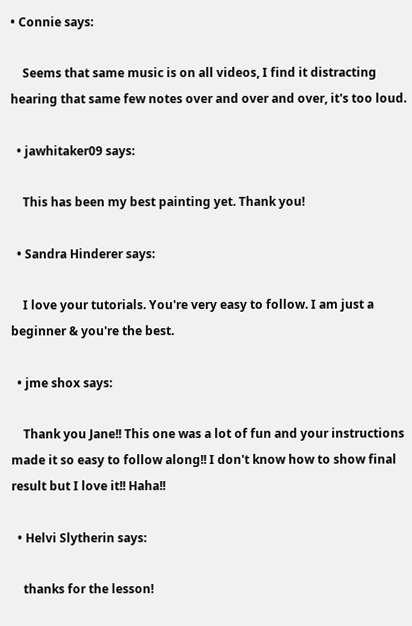• Connie says:

    Seems that same music is on all videos, I find it distracting hearing that same few notes over and over and over, it's too loud.

  • jawhitaker09 says:

    This has been my best painting yet. Thank you!

  • Sandra Hinderer says:

    I love your tutorials. You're very easy to follow. I am just a beginner & you're the best.

  • jme shox says:

    Thank you Jane!! This one was a lot of fun and your instructions made it so easy to follow along!! I don't know how to show final result but I love it!! Haha!!

  • Helvi Slytherin says:

    thanks for the lesson!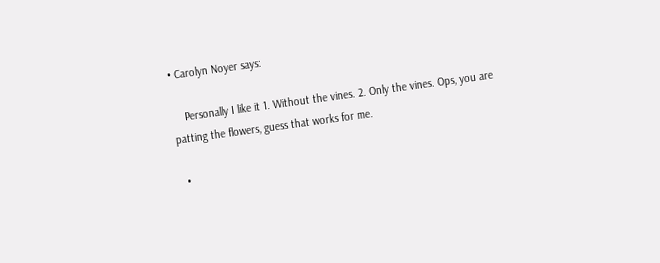• Carolyn Noyer says:

    Personally I like it 1. Without the vines. 2. Only the vines. Ops, you are patting the flowers, guess that works for me.

  •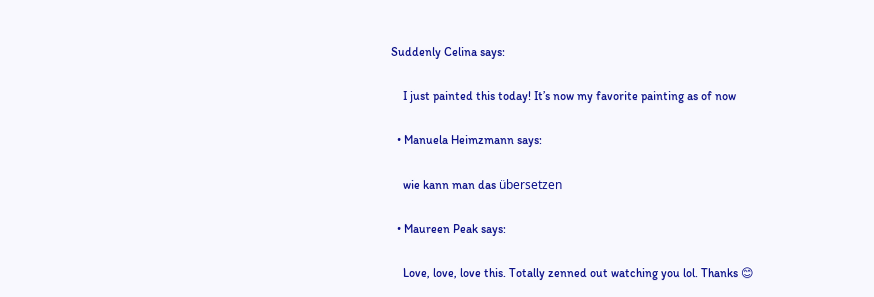Suddenly Celina says:

    I just painted this today! It’s now my favorite painting as of now

  • Manuela Heimzmann says:

    wie kann man das übersetzen

  • Maureen Peak says:

    Love, love, love this. Totally zenned out watching you lol. Thanks 😊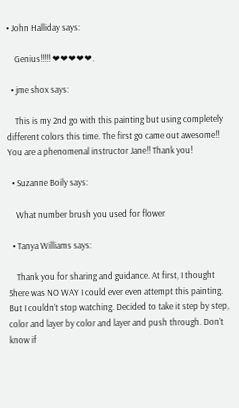• John Halliday says:

    Genius!!!!! ❤❤❤❤❤.

  • jme shox says:

    This is my 2nd go with this painting but using completely different colors this time. The first go came out awesome!! You are a phenomenal instructor Jane!! Thank you!

  • Suzanne Boily says:

    What number brush you used for flower

  • Tanya Williams says:

    Thank you for sharing and guidance. At first, I thought 5here was NO WAY I could ever even attempt this painting. But I couldn’t stop watching. Decided to take it step by step, color and layer by color and layer and push through. Don’t know if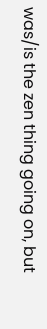was/is the zen thing going on, but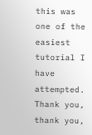this was one of the easiest tutorial I have attempted. Thank you, thank you,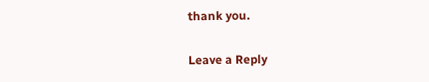thank you.

Leave a Reply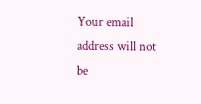Your email address will not be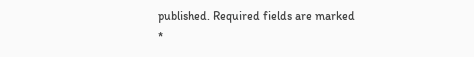published. Required fields are marked *